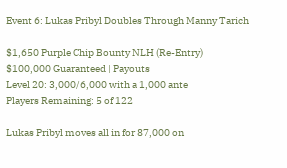Event 6: Lukas Pribyl Doubles Through Manny Tarich

$1,650 Purple Chip Bounty NLH (Re-Entry)
$100,000 Guaranteed | Payouts
Level 20: 3,000/6,000 with a 1,000 ante
Players Remaining: 5 of 122

Lukas Pribyl moves all in for 87,000 on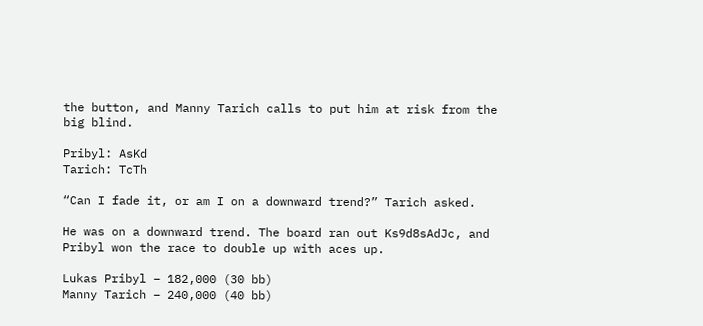the button, and Manny Tarich calls to put him at risk from the big blind.

Pribyl: AsKd
Tarich: TcTh

“Can I fade it, or am I on a downward trend?” Tarich asked.

He was on a downward trend. The board ran out Ks9d8sAdJc, and Pribyl won the race to double up with aces up.

Lukas Pribyl – 182,000 (30 bb)
Manny Tarich – 240,000 (40 bb)